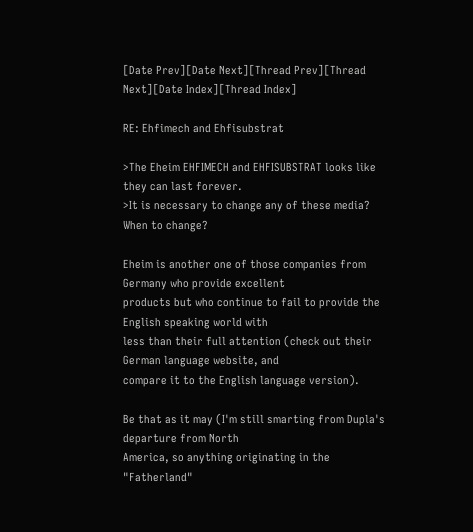[Date Prev][Date Next][Thread Prev][Thread Next][Date Index][Thread Index]

RE: Ehfimech and Ehfisubstrat

>The Eheim EHFIMECH and EHFISUBSTRAT looks like they can last forever.
>It is necessary to change any of these media? When to change?

Eheim is another one of those companies from Germany who provide excellent
products but who continue to fail to provide the English speaking world with
less than their full attention (check out their German language website, and
compare it to the English language version).

Be that as it may (I'm still smarting from Dupla's departure from North
America, so anything originating in the "Fatherland"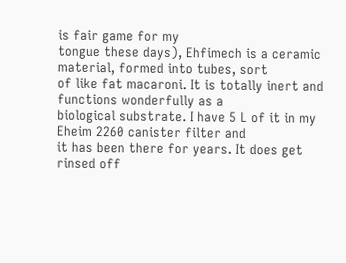is fair game for my
tongue these days), Ehfimech is a ceramic material, formed into tubes, sort
of like fat macaroni. It is totally inert and functions wonderfully as a
biological substrate. I have 5 L of it in my Eheim 2260 canister filter and
it has been there for years. It does get rinsed off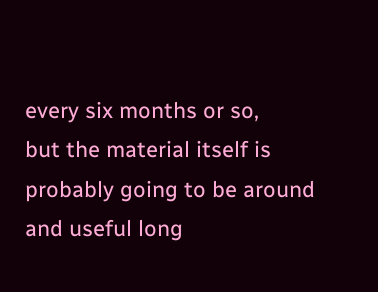every six months or so,
but the material itself is  probably going to be around and useful long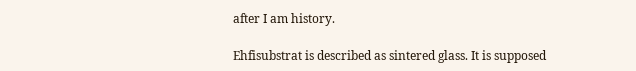after I am history.

Ehfisubstrat is described as sintered glass. It is supposed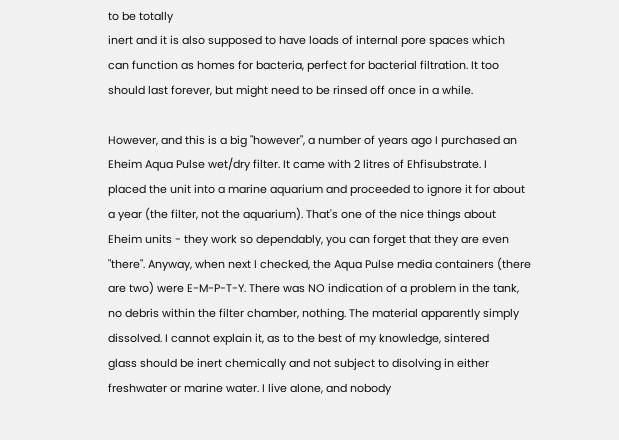to be totally
inert and it is also supposed to have loads of internal pore spaces which
can function as homes for bacteria, perfect for bacterial filtration. It too
should last forever, but might need to be rinsed off once in a while.

However, and this is a big "however", a number of years ago I purchased an
Eheim Aqua Pulse wet/dry filter. It came with 2 litres of Ehfisubstrate. I
placed the unit into a marine aquarium and proceeded to ignore it for about
a year (the filter, not the aquarium). That's one of the nice things about
Eheim units - they work so dependably, you can forget that they are even
"there". Anyway, when next I checked, the Aqua Pulse media containers (there
are two) were E-M-P-T-Y. There was NO indication of a problem in the tank,
no debris within the filter chamber, nothing. The material apparently simply
dissolved. I cannot explain it, as to the best of my knowledge, sintered
glass should be inert chemically and not subject to disolving in either
freshwater or marine water. I live alone, and nobody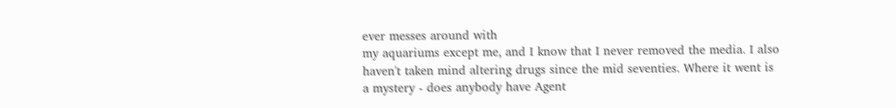ever messes around with
my aquariums except me, and I know that I never removed the media. I also
haven't taken mind altering drugs since the mid seventies. Where it went is
a mystery - does anybody have Agent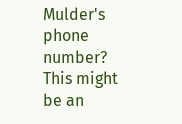Mulder's phone number? This might be an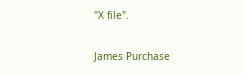"X file".

James Purchase